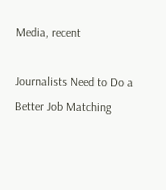Media, recent

Journalists Need to Do a Better Job Matching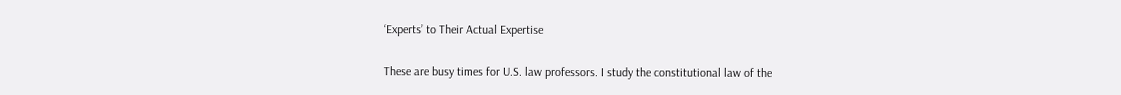‘Experts’ to Their Actual Expertise

These are busy times for U.S. law professors. I study the constitutional law of the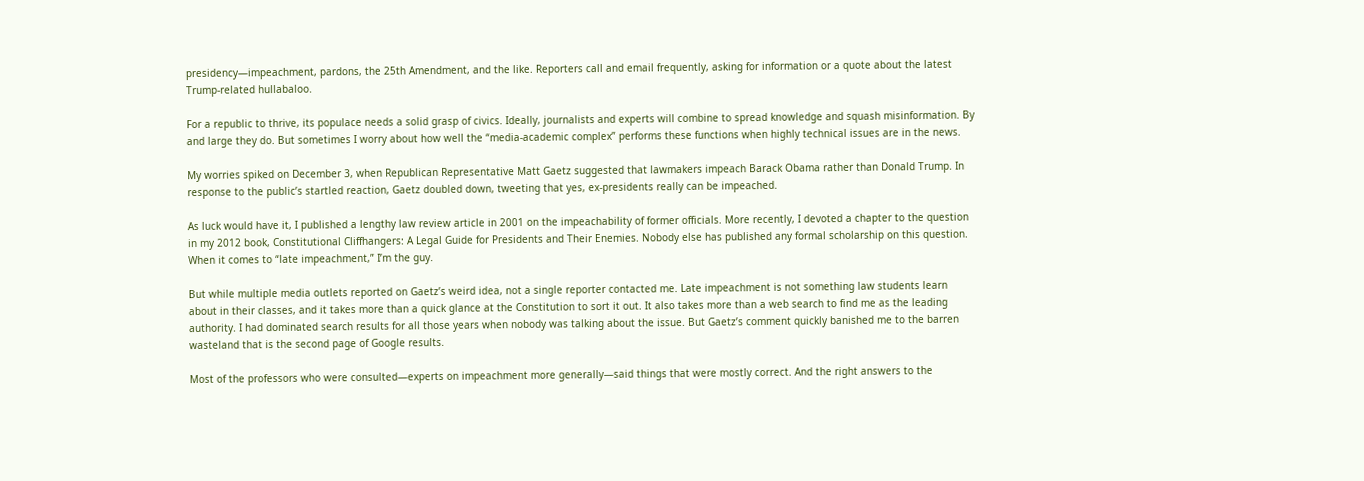presidency—impeachment, pardons, the 25th Amendment, and the like. Reporters call and email frequently, asking for information or a quote about the latest Trump-related hullabaloo.

For a republic to thrive, its populace needs a solid grasp of civics. Ideally, journalists and experts will combine to spread knowledge and squash misinformation. By and large they do. But sometimes I worry about how well the “media-academic complex” performs these functions when highly technical issues are in the news.

My worries spiked on December 3, when Republican Representative Matt Gaetz suggested that lawmakers impeach Barack Obama rather than Donald Trump. In response to the public’s startled reaction, Gaetz doubled down, tweeting that yes, ex-presidents really can be impeached.

As luck would have it, I published a lengthy law review article in 2001 on the impeachability of former officials. More recently, I devoted a chapter to the question in my 2012 book, Constitutional Cliffhangers: A Legal Guide for Presidents and Their Enemies. Nobody else has published any formal scholarship on this question. When it comes to “late impeachment,” I’m the guy.

But while multiple media outlets reported on Gaetz’s weird idea, not a single reporter contacted me. Late impeachment is not something law students learn about in their classes, and it takes more than a quick glance at the Constitution to sort it out. It also takes more than a web search to find me as the leading authority. I had dominated search results for all those years when nobody was talking about the issue. But Gaetz’s comment quickly banished me to the barren wasteland that is the second page of Google results.

Most of the professors who were consulted—experts on impeachment more generally—said things that were mostly correct. And the right answers to the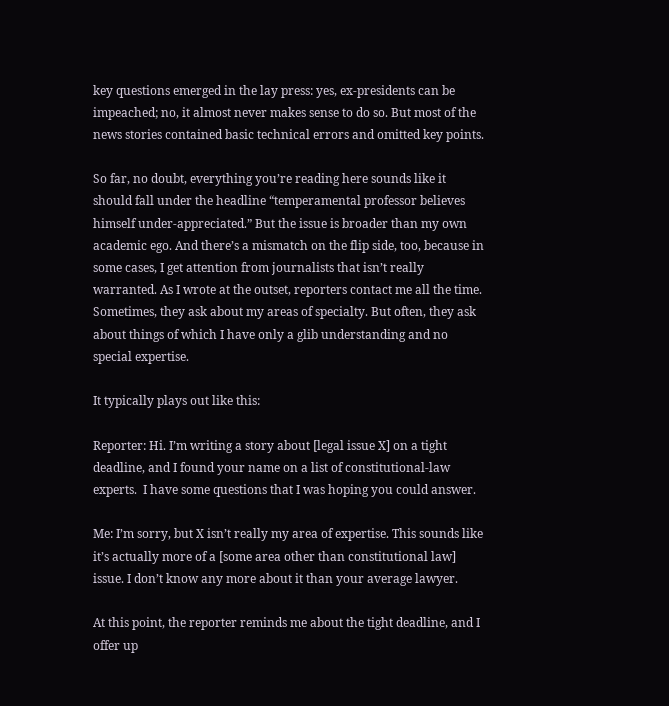key questions emerged in the lay press: yes, ex-presidents can be impeached; no, it almost never makes sense to do so. But most of the news stories contained basic technical errors and omitted key points.

So far, no doubt, everything you’re reading here sounds like it should fall under the headline “temperamental professor believes himself under-appreciated.” But the issue is broader than my own academic ego. And there’s a mismatch on the flip side, too, because in some cases, I get attention from journalists that isn’t really warranted. As I wrote at the outset, reporters contact me all the time. Sometimes, they ask about my areas of specialty. But often, they ask about things of which I have only a glib understanding and no special expertise.

It typically plays out like this:

Reporter: Hi. I’m writing a story about [legal issue X] on a tight deadline, and I found your name on a list of constitutional-law experts.  I have some questions that I was hoping you could answer.

Me: I’m sorry, but X isn’t really my area of expertise. This sounds like it’s actually more of a [some area other than constitutional law] issue. I don’t know any more about it than your average lawyer.

At this point, the reporter reminds me about the tight deadline, and I offer up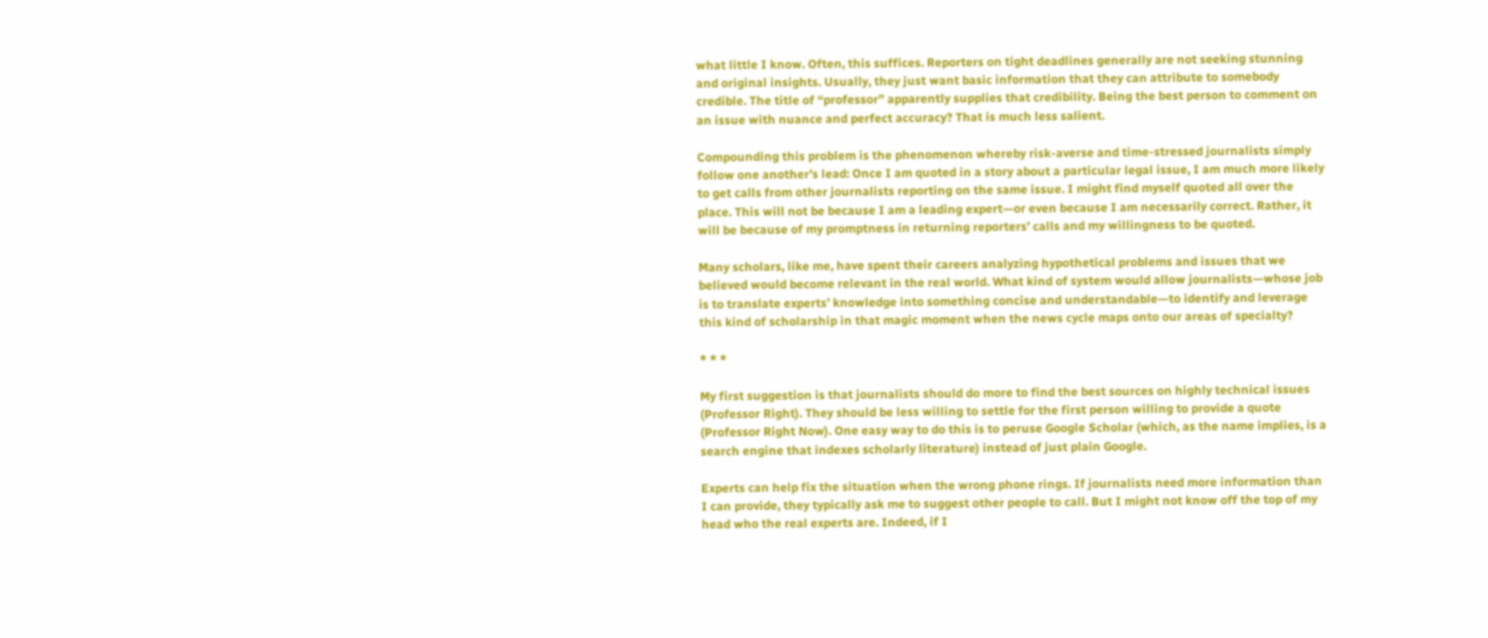what little I know. Often, this suffices. Reporters on tight deadlines generally are not seeking stunning and original insights. Usually, they just want basic information that they can attribute to somebody credible. The title of “professor” apparently supplies that credibility. Being the best person to comment on an issue with nuance and perfect accuracy? That is much less salient.

Compounding this problem is the phenomenon whereby risk-averse and time-stressed journalists simply follow one another’s lead: Once I am quoted in a story about a particular legal issue, I am much more likely to get calls from other journalists reporting on the same issue. I might find myself quoted all over the place. This will not be because I am a leading expert—or even because I am necessarily correct. Rather, it will be because of my promptness in returning reporters’ calls and my willingness to be quoted.

Many scholars, like me, have spent their careers analyzing hypothetical problems and issues that we believed would become relevant in the real world. What kind of system would allow journalists—whose job is to translate experts’ knowledge into something concise and understandable—to identify and leverage this kind of scholarship in that magic moment when the news cycle maps onto our areas of specialty?

* * *

My first suggestion is that journalists should do more to find the best sources on highly technical issues (Professor Right). They should be less willing to settle for the first person willing to provide a quote (Professor Right Now). One easy way to do this is to peruse Google Scholar (which, as the name implies, is a search engine that indexes scholarly literature) instead of just plain Google.

Experts can help fix the situation when the wrong phone rings. If journalists need more information than I can provide, they typically ask me to suggest other people to call. But I might not know off the top of my head who the real experts are. Indeed, if I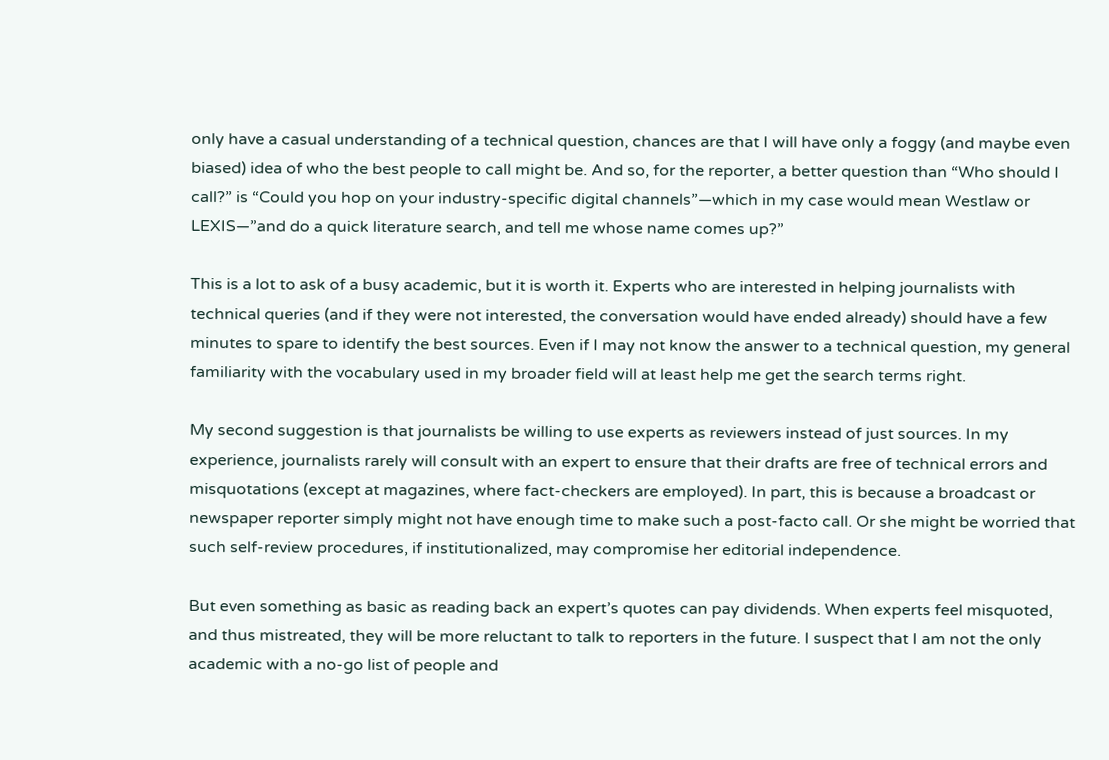only have a casual understanding of a technical question, chances are that I will have only a foggy (and maybe even biased) idea of who the best people to call might be. And so, for the reporter, a better question than “Who should I call?” is “Could you hop on your industry-specific digital channels”—which in my case would mean Westlaw or LEXIS—”and do a quick literature search, and tell me whose name comes up?”

This is a lot to ask of a busy academic, but it is worth it. Experts who are interested in helping journalists with technical queries (and if they were not interested, the conversation would have ended already) should have a few minutes to spare to identify the best sources. Even if I may not know the answer to a technical question, my general familiarity with the vocabulary used in my broader field will at least help me get the search terms right.

My second suggestion is that journalists be willing to use experts as reviewers instead of just sources. In my experience, journalists rarely will consult with an expert to ensure that their drafts are free of technical errors and misquotations (except at magazines, where fact-checkers are employed). In part, this is because a broadcast or newspaper reporter simply might not have enough time to make such a post-facto call. Or she might be worried that such self-review procedures, if institutionalized, may compromise her editorial independence.

But even something as basic as reading back an expert’s quotes can pay dividends. When experts feel misquoted, and thus mistreated, they will be more reluctant to talk to reporters in the future. I suspect that I am not the only academic with a no-go list of people and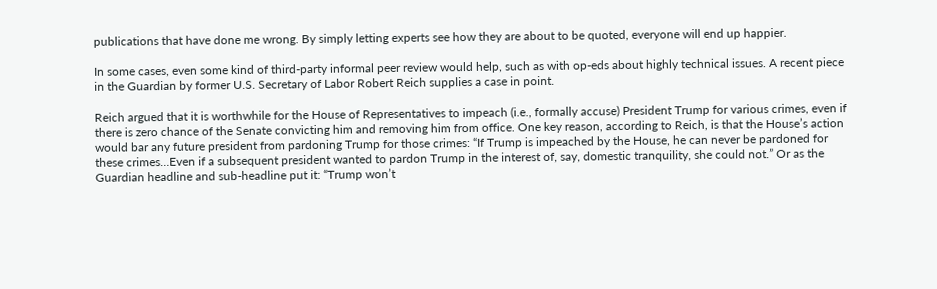publications that have done me wrong. By simply letting experts see how they are about to be quoted, everyone will end up happier.

In some cases, even some kind of third-party informal peer review would help, such as with op-eds about highly technical issues. A recent piece in the Guardian by former U.S. Secretary of Labor Robert Reich supplies a case in point.

Reich argued that it is worthwhile for the House of Representatives to impeach (i.e., formally accuse) President Trump for various crimes, even if there is zero chance of the Senate convicting him and removing him from office. One key reason, according to Reich, is that the House’s action would bar any future president from pardoning Trump for those crimes: “If Trump is impeached by the House, he can never be pardoned for these crimes…Even if a subsequent president wanted to pardon Trump in the interest of, say, domestic tranquility, she could not.” Or as the Guardian headline and sub-headline put it: “Trump won’t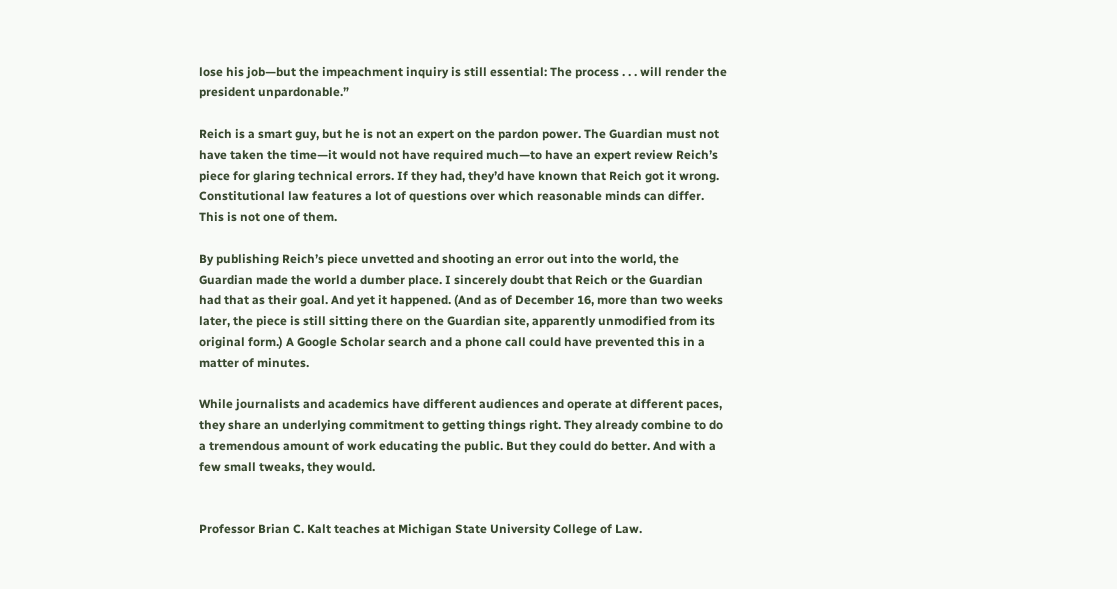lose his job—but the impeachment inquiry is still essential: The process . . . will render the president unpardonable.”

Reich is a smart guy, but he is not an expert on the pardon power. The Guardian must not have taken the time—it would not have required much—to have an expert review Reich’s piece for glaring technical errors. If they had, they’d have known that Reich got it wrong. Constitutional law features a lot of questions over which reasonable minds can differ. This is not one of them.

By publishing Reich’s piece unvetted and shooting an error out into the world, the Guardian made the world a dumber place. I sincerely doubt that Reich or the Guardian had that as their goal. And yet it happened. (And as of December 16, more than two weeks later, the piece is still sitting there on the Guardian site, apparently unmodified from its original form.) A Google Scholar search and a phone call could have prevented this in a matter of minutes.

While journalists and academics have different audiences and operate at different paces, they share an underlying commitment to getting things right. They already combine to do a tremendous amount of work educating the public. But they could do better. And with a few small tweaks, they would.


Professor Brian C. Kalt teaches at Michigan State University College of Law.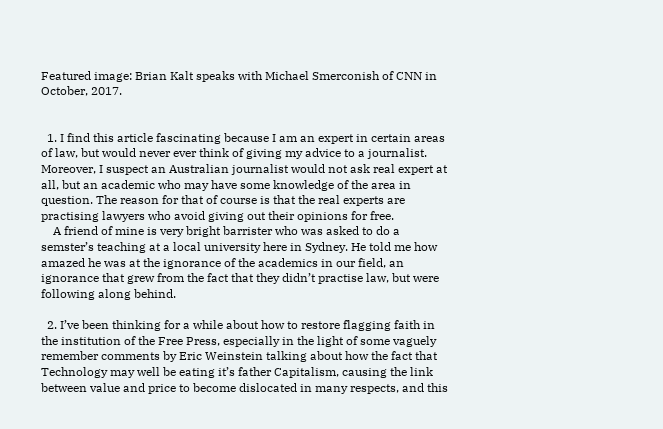Featured image: Brian Kalt speaks with Michael Smerconish of CNN in October, 2017.


  1. I find this article fascinating because I am an expert in certain areas of law, but would never ever think of giving my advice to a journalist. Moreover, I suspect an Australian journalist would not ask real expert at all, but an academic who may have some knowledge of the area in question. The reason for that of course is that the real experts are practising lawyers who avoid giving out their opinions for free.
    A friend of mine is very bright barrister who was asked to do a semster’s teaching at a local university here in Sydney. He told me how amazed he was at the ignorance of the academics in our field, an ignorance that grew from the fact that they didn’t practise law, but were following along behind.

  2. I’ve been thinking for a while about how to restore flagging faith in the institution of the Free Press, especially in the light of some vaguely remember comments by Eric Weinstein talking about how the fact that Technology may well be eating it’s father Capitalism, causing the link between value and price to become dislocated in many respects, and this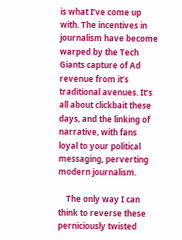is what I’ve come up with. The incentives in journalism have become warped by the Tech Giants capture of Ad revenue from it’s traditional avenues. It’s all about clickbait these days, and the linking of narrative, with fans loyal to your political messaging, perverting modern journalism.

    The only way I can think to reverse these perniciously twisted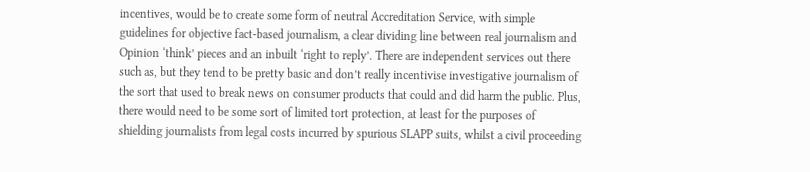incentives, would be to create some form of neutral Accreditation Service, with simple guidelines for objective fact-based journalism, a clear dividing line between real journalism and Opinion ‘think’ pieces and an inbuilt ‘right to reply’. There are independent services out there such as, but they tend to be pretty basic and don’t really incentivise investigative journalism of the sort that used to break news on consumer products that could and did harm the public. Plus, there would need to be some sort of limited tort protection, at least for the purposes of shielding journalists from legal costs incurred by spurious SLAPP suits, whilst a civil proceeding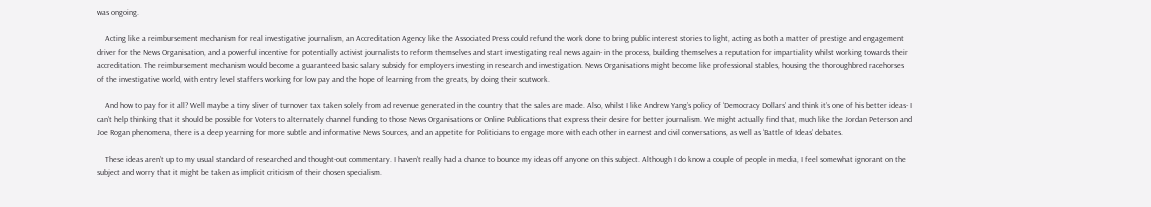was ongoing.

    Acting like a reimbursement mechanism for real investigative journalism, an Accreditation Agency like the Associated Press could refund the work done to bring public interest stories to light, acting as both a matter of prestige and engagement driver for the News Organisation, and a powerful incentive for potentially activist journalists to reform themselves and start investigating real news again- in the process, building themselves a reputation for impartiality whilst working towards their accreditation. The reimbursement mechanism would become a guaranteed basic salary subsidy for employers investing in research and investigation. News Organisations might become like professional stables, housing the thoroughbred racehorses of the investigative world, with entry level staffers working for low pay and the hope of learning from the greats, by doing their scutwork.

    And how to pay for it all? Well maybe a tiny sliver of turnover tax taken solely from ad revenue generated in the country that the sales are made. Also, whilst I like Andrew Yang’s policy of ‘Democracy Dollars’ and think it’s one of his better ideas- I can’t help thinking that it should be possible for Voters to alternately channel funding to those News Organisations or Online Publications that express their desire for better journalism. We might actually find that, much like the Jordan Peterson and Joe Rogan phenomena, there is a deep yearning for more subtle and informative News Sources, and an appetite for Politicians to engage more with each other in earnest and civil conversations, as well as ‘Battle of Ideas’ debates.

    These ideas aren’t up to my usual standard of researched and thought-out commentary. I haven’t really had a chance to bounce my ideas off anyone on this subject. Although I do know a couple of people in media, I feel somewhat ignorant on the subject and worry that it might be taken as implicit criticism of their chosen specialism.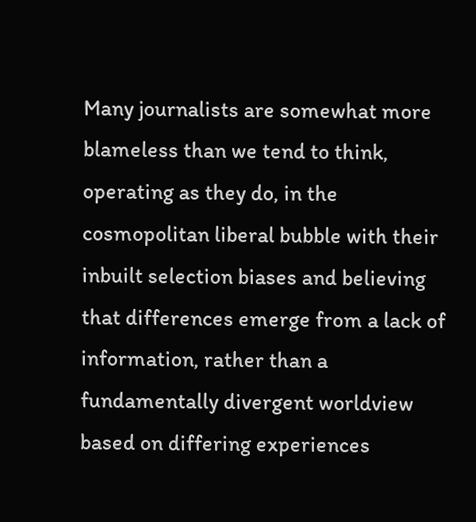Many journalists are somewhat more blameless than we tend to think, operating as they do, in the cosmopolitan liberal bubble with their inbuilt selection biases and believing that differences emerge from a lack of information, rather than a fundamentally divergent worldview based on differing experiences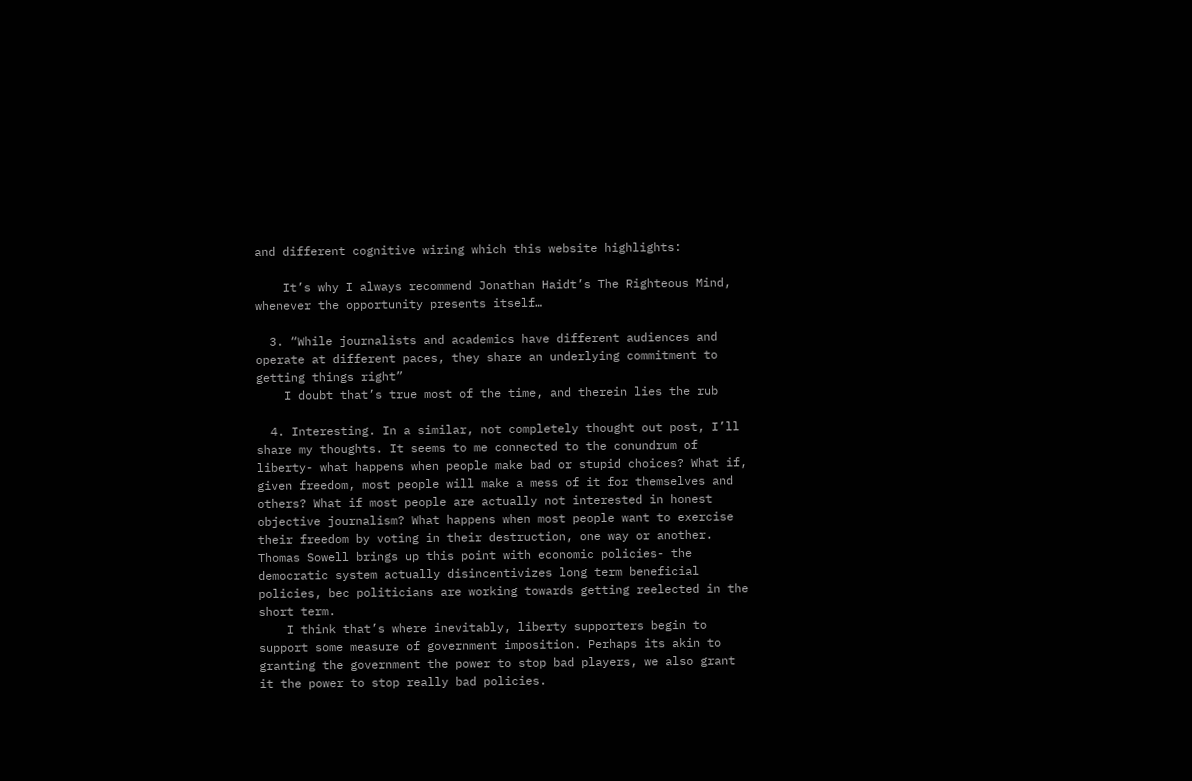and different cognitive wiring which this website highlights:

    It’s why I always recommend Jonathan Haidt’s The Righteous Mind, whenever the opportunity presents itself…

  3. “While journalists and academics have different audiences and operate at different paces, they share an underlying commitment to getting things right”
    I doubt that’s true most of the time, and therein lies the rub

  4. Interesting. In a similar, not completely thought out post, I’ll share my thoughts. It seems to me connected to the conundrum of liberty- what happens when people make bad or stupid choices? What if, given freedom, most people will make a mess of it for themselves and others? What if most people are actually not interested in honest objective journalism? What happens when most people want to exercise their freedom by voting in their destruction, one way or another. Thomas Sowell brings up this point with economic policies- the democratic system actually disincentivizes long term beneficial policies, bec politicians are working towards getting reelected in the short term.
    I think that’s where inevitably, liberty supporters begin to support some measure of government imposition. Perhaps its akin to granting the government the power to stop bad players, we also grant it the power to stop really bad policies.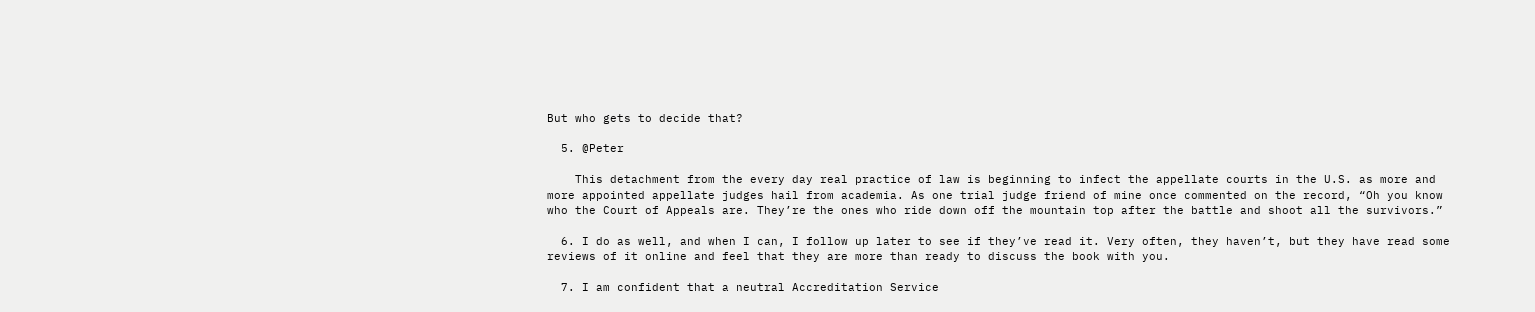But who gets to decide that?

  5. @Peter

    This detachment from the every day real practice of law is beginning to infect the appellate courts in the U.S. as more and more appointed appellate judges hail from academia. As one trial judge friend of mine once commented on the record, “Oh you know who the Court of Appeals are. They’re the ones who ride down off the mountain top after the battle and shoot all the survivors.”

  6. I do as well, and when I can, I follow up later to see if they’ve read it. Very often, they haven’t, but they have read some reviews of it online and feel that they are more than ready to discuss the book with you.

  7. I am confident that a neutral Accreditation Service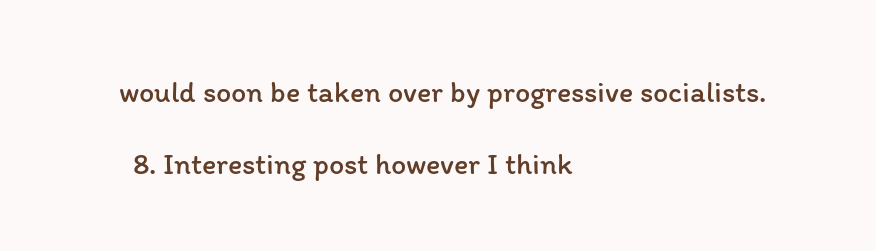would soon be taken over by progressive socialists.

  8. Interesting post however I think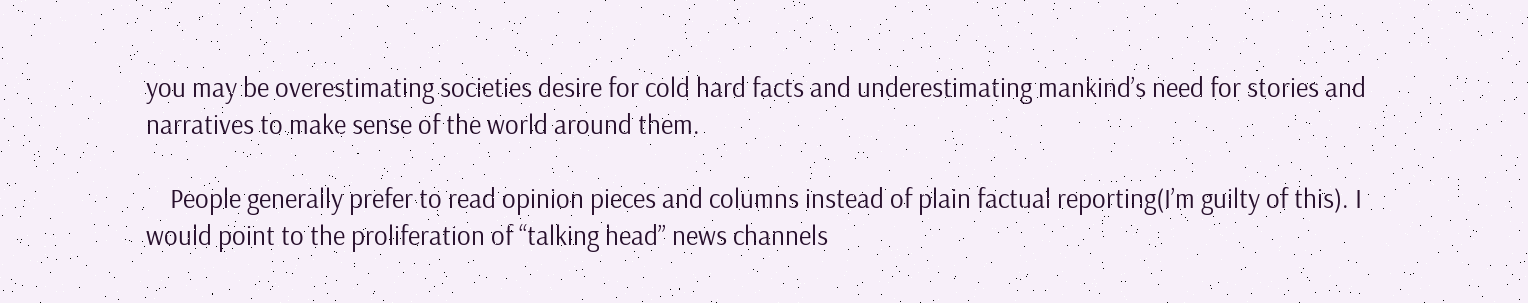you may be overestimating societies desire for cold hard facts and underestimating mankind’s need for stories and narratives to make sense of the world around them.

    People generally prefer to read opinion pieces and columns instead of plain factual reporting(I’m guilty of this). I would point to the proliferation of “talking head” news channels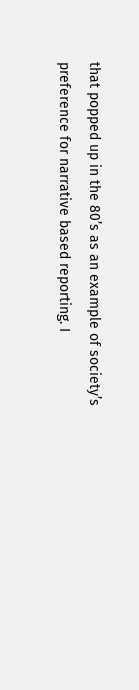that popped up in the 80’s as an example of society’s preference for narrative based reporting. I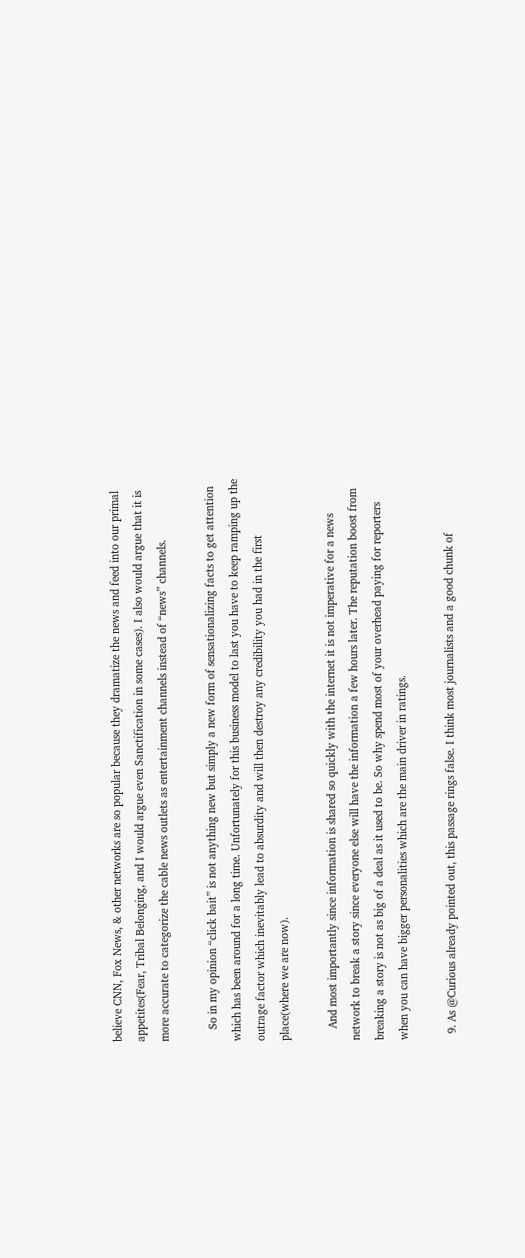believe CNN, Fox News, & other networks are so popular because they dramatize the news and feed into our primal appetites(Fear, Tribal Belonging, and I would argue even Sanctification in some cases). I also would argue that it is more accurate to categorize the cable news outlets as entertainment channels instead of “news” channels.

    So in my opinion “click bait” is not anything new but simply a new form of sensationalizing facts to get attention which has been around for a long time. Unfortunately for this business model to last you have to keep ramping up the outrage factor which inevitably lead to absurdity and will then destroy any credibility you had in the first place(where we are now).

    And most importantly since information is shared so quickly with the internet it is not imperative for a news network to break a story since everyone else will have the information a few hours later. The reputation boost from breaking a story is not as big of a deal as it used to be. So why spend most of your overhead paying for reporters when you can have bigger personalities which are the main driver in ratings.

  9. As @Curious already pointed out, this passage rings false. I think most journalists and a good chunk of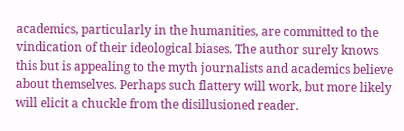academics, particularly in the humanities, are committed to the vindication of their ideological biases. The author surely knows this but is appealing to the myth journalists and academics believe about themselves. Perhaps such flattery will work, but more likely will elicit a chuckle from the disillusioned reader.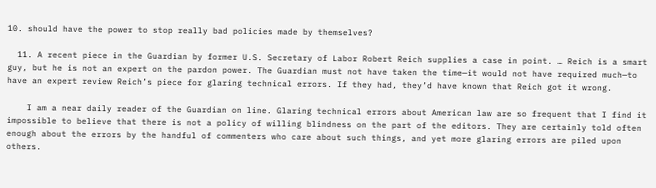10. should have the power to stop really bad policies made by themselves?

  11. A recent piece in the Guardian by former U.S. Secretary of Labor Robert Reich supplies a case in point. … Reich is a smart guy, but he is not an expert on the pardon power. The Guardian must not have taken the time—it would not have required much—to have an expert review Reich’s piece for glaring technical errors. If they had, they’d have known that Reich got it wrong.

    I am a near daily reader of the Guardian on line. Glaring technical errors about American law are so frequent that I find it impossible to believe that there is not a policy of willing blindness on the part of the editors. They are certainly told often enough about the errors by the handful of commenters who care about such things, and yet more glaring errors are piled upon others.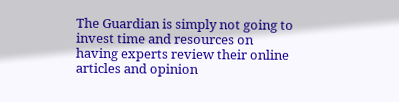The Guardian is simply not going to invest time and resources on having experts review their online articles and opinion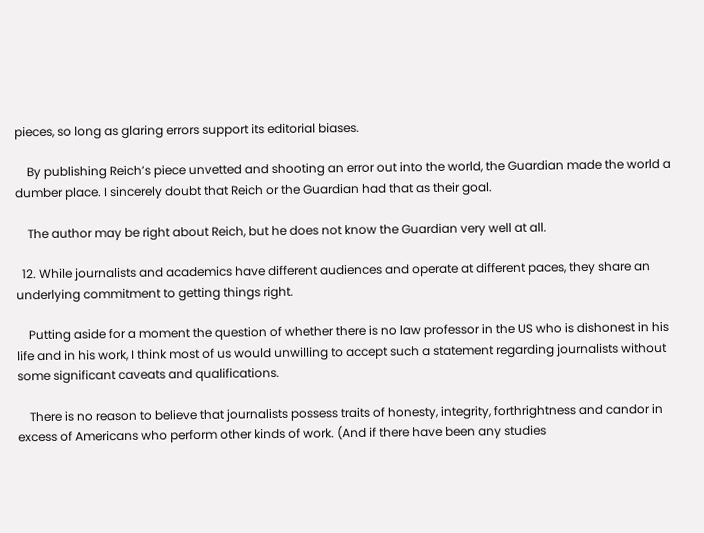pieces, so long as glaring errors support its editorial biases.

    By publishing Reich’s piece unvetted and shooting an error out into the world, the Guardian made the world a dumber place. I sincerely doubt that Reich or the Guardian had that as their goal.

    The author may be right about Reich, but he does not know the Guardian very well at all.

  12. While journalists and academics have different audiences and operate at different paces, they share an underlying commitment to getting things right.

    Putting aside for a moment the question of whether there is no law professor in the US who is dishonest in his life and in his work, I think most of us would unwilling to accept such a statement regarding journalists without some significant caveats and qualifications.

    There is no reason to believe that journalists possess traits of honesty, integrity, forthrightness and candor in excess of Americans who perform other kinds of work. (And if there have been any studies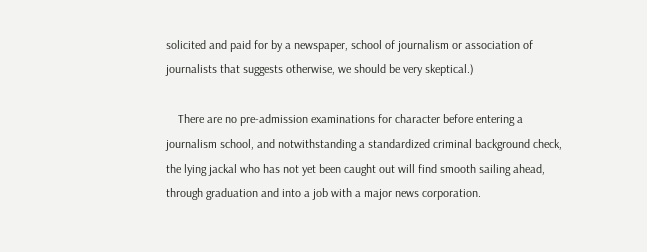solicited and paid for by a newspaper, school of journalism or association of journalists that suggests otherwise, we should be very skeptical.)

    There are no pre-admission examinations for character before entering a journalism school, and notwithstanding a standardized criminal background check, the lying jackal who has not yet been caught out will find smooth sailing ahead, through graduation and into a job with a major news corporation.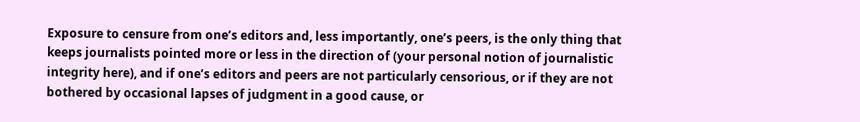Exposure to censure from one’s editors and, less importantly, one’s peers, is the only thing that keeps journalists pointed more or less in the direction of (your personal notion of journalistic integrity here), and if one’s editors and peers are not particularly censorious, or if they are not bothered by occasional lapses of judgment in a good cause, or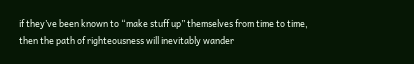if they’ve been known to “make stuff up” themselves from time to time, then the path of righteousness will inevitably wander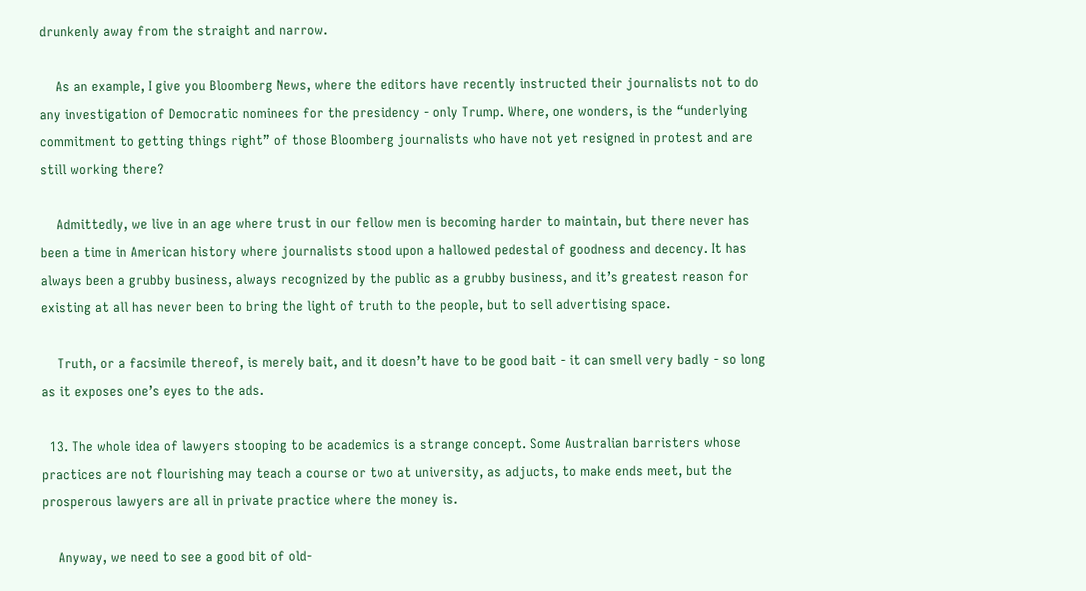drunkenly away from the straight and narrow.

    As an example, I give you Bloomberg News, where the editors have recently instructed their journalists not to do any investigation of Democratic nominees for the presidency - only Trump. Where, one wonders, is the “underlying commitment to getting things right” of those Bloomberg journalists who have not yet resigned in protest and are still working there?

    Admittedly, we live in an age where trust in our fellow men is becoming harder to maintain, but there never has been a time in American history where journalists stood upon a hallowed pedestal of goodness and decency. It has always been a grubby business, always recognized by the public as a grubby business, and it’s greatest reason for existing at all has never been to bring the light of truth to the people, but to sell advertising space.

    Truth, or a facsimile thereof, is merely bait, and it doesn’t have to be good bait - it can smell very badly - so long as it exposes one’s eyes to the ads.

  13. The whole idea of lawyers stooping to be academics is a strange concept. Some Australian barristers whose practices are not flourishing may teach a course or two at university, as adjucts, to make ends meet, but the prosperous lawyers are all in private practice where the money is.

    Anyway, we need to see a good bit of old-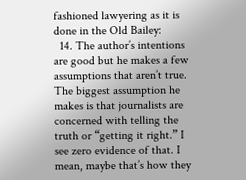fashioned lawyering as it is done in the Old Bailey:
  14. The author’s intentions are good but he makes a few assumptions that aren’t true. The biggest assumption he makes is that journalists are concerned with telling the truth or “getting it right.” I see zero evidence of that. I mean, maybe that’s how they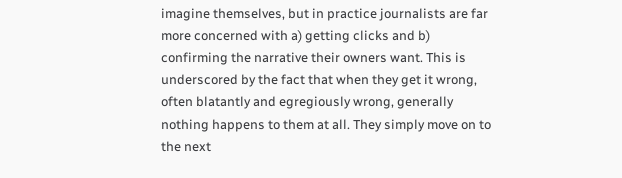imagine themselves, but in practice journalists are far more concerned with a) getting clicks and b) confirming the narrative their owners want. This is underscored by the fact that when they get it wrong, often blatantly and egregiously wrong, generally nothing happens to them at all. They simply move on to the next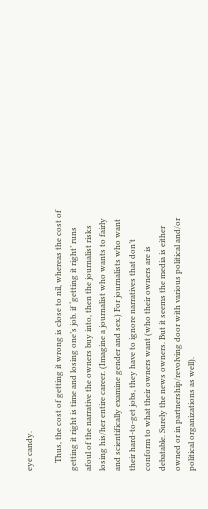eye candy.

    Thus, the cost of getting it wrong is close to nil, whereas the cost of getting it right is time and losing one’s job. if ‘getting it right’ runs afoul of the narrative the owners buy into, then the journalist risks losing his/her entire career. (Imagine a journalist who wants to fairly and scientifically examine gender and sex.) For journalists who want their hard-to-get jobs, they have to ignore narratives that don’t conform to what their owners want (who their owners are is debatable. Surely the news owners. But it seems the media is either owned or in partnership/revolving door with various political and/or political organizations as well).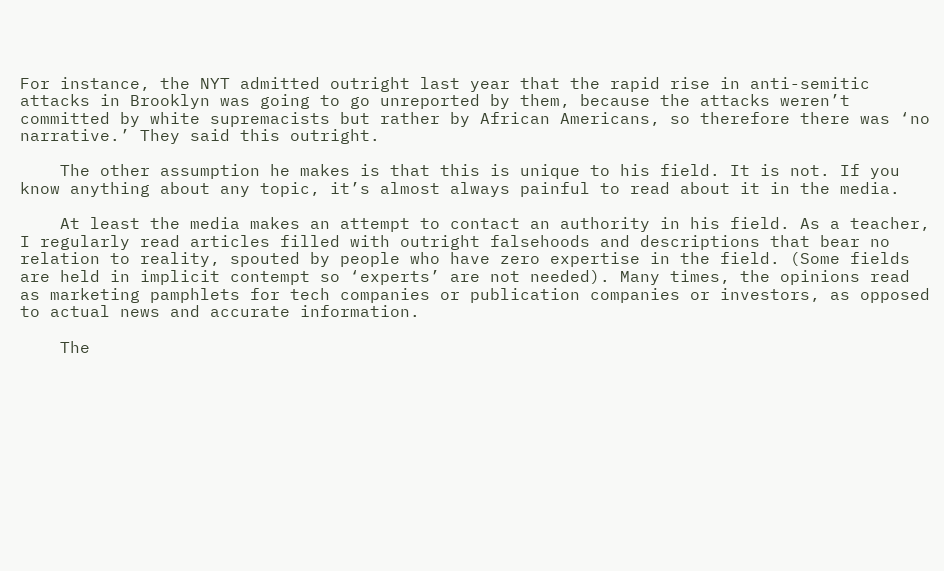For instance, the NYT admitted outright last year that the rapid rise in anti-semitic attacks in Brooklyn was going to go unreported by them, because the attacks weren’t committed by white supremacists but rather by African Americans, so therefore there was ‘no narrative.’ They said this outright.

    The other assumption he makes is that this is unique to his field. It is not. If you know anything about any topic, it’s almost always painful to read about it in the media.

    At least the media makes an attempt to contact an authority in his field. As a teacher, I regularly read articles filled with outright falsehoods and descriptions that bear no relation to reality, spouted by people who have zero expertise in the field. (Some fields are held in implicit contempt so ‘experts’ are not needed). Many times, the opinions read as marketing pamphlets for tech companies or publication companies or investors, as opposed to actual news and accurate information.

    The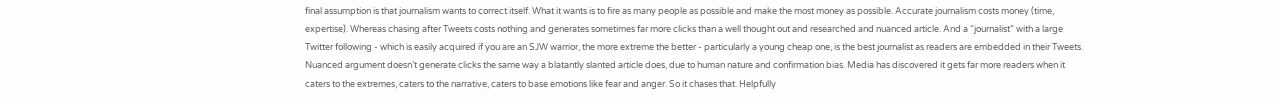final assumption is that journalism wants to correct itself. What it wants is to fire as many people as possible and make the most money as possible. Accurate journalism costs money (time, expertise). Whereas chasing after Tweets costs nothing and generates sometimes far more clicks than a well thought out and researched and nuanced article. And a “journalist” with a large Twitter following - which is easily acquired if you are an SJW warrior, the more extreme the better - particularly a young cheap one, is the best journalist as readers are embedded in their Tweets. Nuanced argument doesn’t generate clicks the same way a blatantly slanted article does, due to human nature and confirmation bias. Media has discovered it gets far more readers when it caters to the extremes, caters to the narrative, caters to base emotions like fear and anger. So it chases that. Helpfully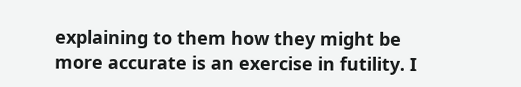explaining to them how they might be more accurate is an exercise in futility. I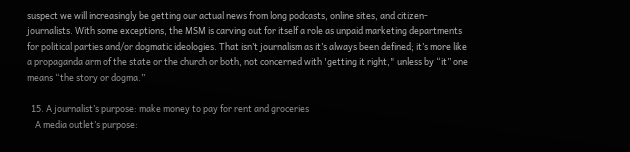suspect we will increasingly be getting our actual news from long podcasts, online sites, and citizen-journalists. With some exceptions, the MSM is carving out for itself a role as unpaid marketing departments for political parties and/or dogmatic ideologies. That isn’t journalism as it’s always been defined; it’s more like a propaganda arm of the state or the church or both, not concerned with 'getting it right," unless by “it” one means “the story or dogma.”

  15. A journalist’s purpose: make money to pay for rent and groceries
    A media outlet’s purpose: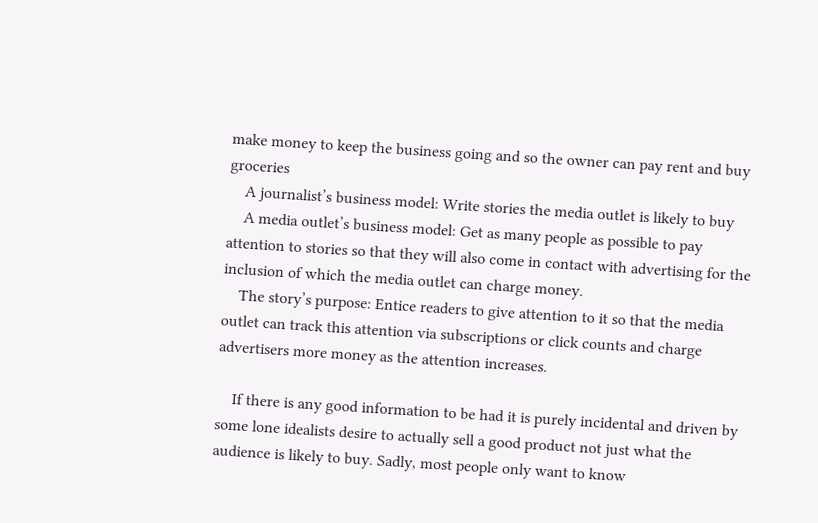make money to keep the business going and so the owner can pay rent and buy groceries
    A journalist’s business model: Write stories the media outlet is likely to buy
    A media outlet’s business model: Get as many people as possible to pay attention to stories so that they will also come in contact with advertising for the inclusion of which the media outlet can charge money.
    The story’s purpose: Entice readers to give attention to it so that the media outlet can track this attention via subscriptions or click counts and charge advertisers more money as the attention increases.

    If there is any good information to be had it is purely incidental and driven by some lone idealists desire to actually sell a good product not just what the audience is likely to buy. Sadly, most people only want to know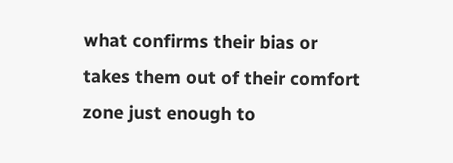what confirms their bias or takes them out of their comfort zone just enough to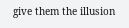give them the illusion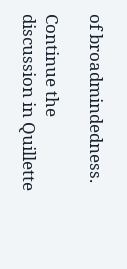of broadmindedness.

Continue the discussion in Quillette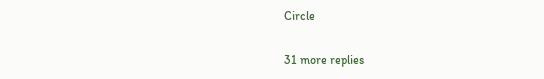Circle

31 more replies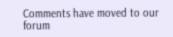Comments have moved to our forum